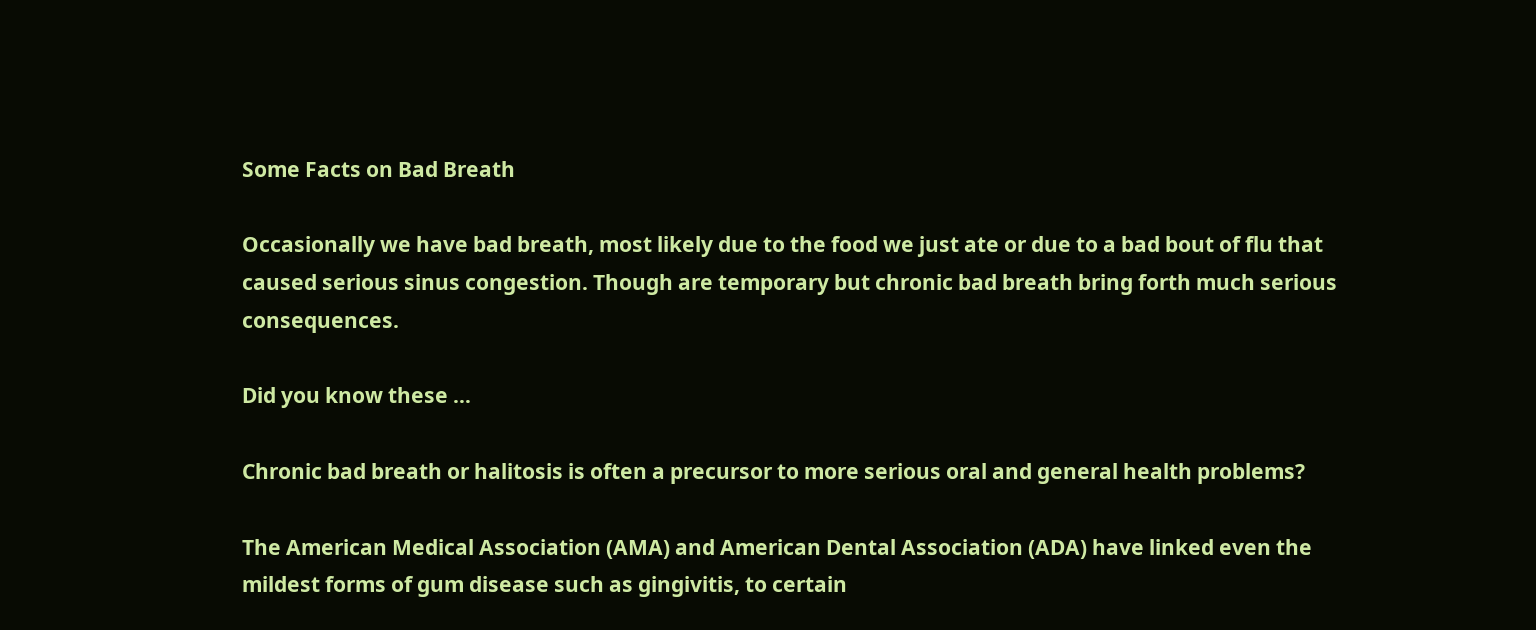Some Facts on Bad Breath

Occasionally we have bad breath, most likely due to the food we just ate or due to a bad bout of flu that caused serious sinus congestion. Though are temporary but chronic bad breath bring forth much serious consequences.

Did you know these …

Chronic bad breath or halitosis is often a precursor to more serious oral and general health problems?

The American Medical Association (AMA) and American Dental Association (ADA) have linked even the mildest forms of gum disease such as gingivitis, to certain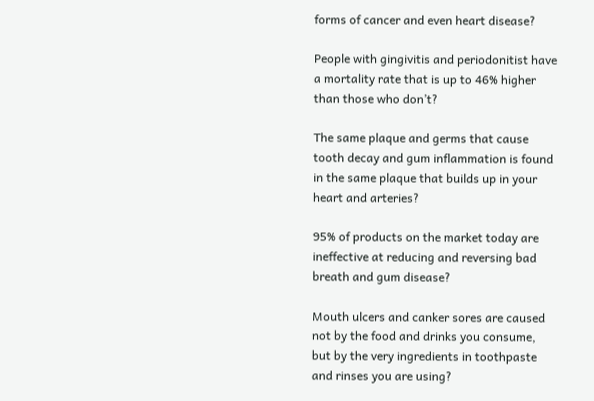forms of cancer and even heart disease?

People with gingivitis and periodonitist have a mortality rate that is up to 46% higher than those who don’t?

The same plaque and germs that cause tooth decay and gum inflammation is found in the same plaque that builds up in your heart and arteries?

95% of products on the market today are ineffective at reducing and reversing bad breath and gum disease?

Mouth ulcers and canker sores are caused not by the food and drinks you consume, but by the very ingredients in toothpaste and rinses you are using?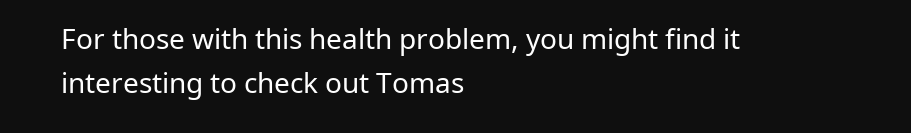For those with this health problem, you might find it interesting to check out Tomas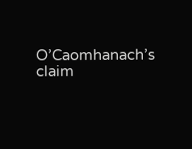O’Caomhanach’s claim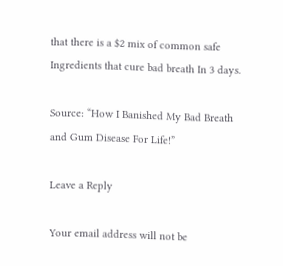that there is a $2 mix of common safe Ingredients that cure bad breath In 3 days.

Source: “How I Banished My Bad Breath and Gum Disease For Life!”

Leave a Reply

Your email address will not be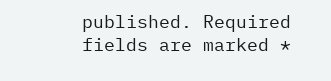published. Required fields are marked *